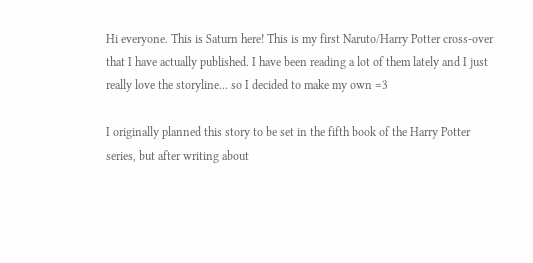Hi everyone. This is Saturn here! This is my first Naruto/Harry Potter cross-over that I have actually published. I have been reading a lot of them lately and I just really love the storyline... so I decided to make my own =3

I originally planned this story to be set in the fifth book of the Harry Potter series, but after writing about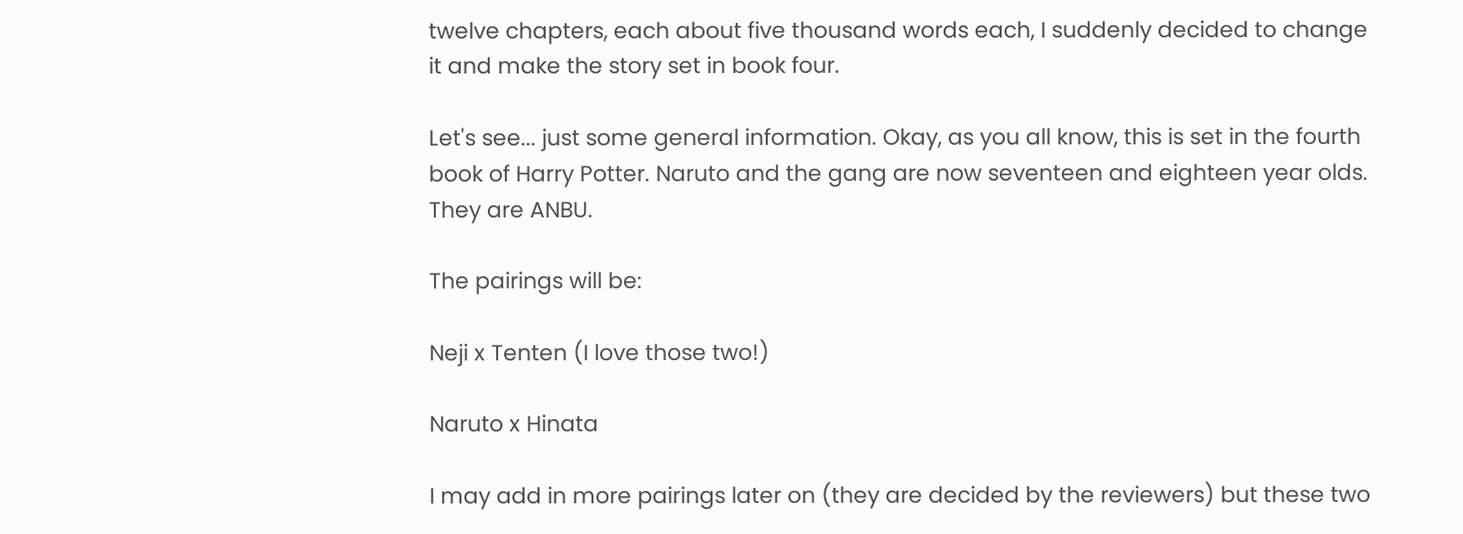twelve chapters, each about five thousand words each, I suddenly decided to change it and make the story set in book four.

Let's see... just some general information. Okay, as you all know, this is set in the fourth book of Harry Potter. Naruto and the gang are now seventeen and eighteen year olds. They are ANBU.

The pairings will be:

Neji x Tenten (I love those two!)

Naruto x Hinata

I may add in more pairings later on (they are decided by the reviewers) but these two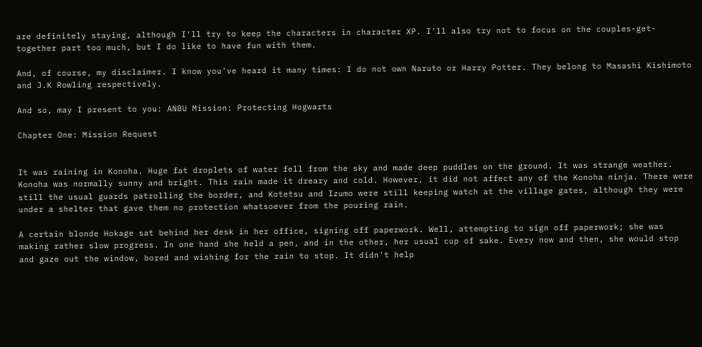are definitely staying, although I'll try to keep the characters in character XP. I'll also try not to focus on the couples-get-together part too much, but I do like to have fun with them.

And, of course, my disclaimer. I know you've heard it many times: I do not own Naruto or Harry Potter. They belong to Masashi Kishimoto and J.K Rowling respectively.

And so, may I present to you: ANBU Mission: Protecting Hogwarts

Chapter One: Mission Request


It was raining in Konoha. Huge fat droplets of water fell from the sky and made deep puddles on the ground. It was strange weather. Konoha was normally sunny and bright. This rain made it dreary and cold. However, it did not affect any of the Konoha ninja. There were still the usual guards patrolling the border, and Kotetsu and Izumo were still keeping watch at the village gates, although they were under a shelter that gave them no protection whatsoever from the pouring rain.

A certain blonde Hokage sat behind her desk in her office, signing off paperwork. Well, attempting to sign off paperwork; she was making rather slow progress. In one hand she held a pen, and in the other, her usual cup of sake. Every now and then, she would stop and gaze out the window, bored and wishing for the rain to stop. It didn't help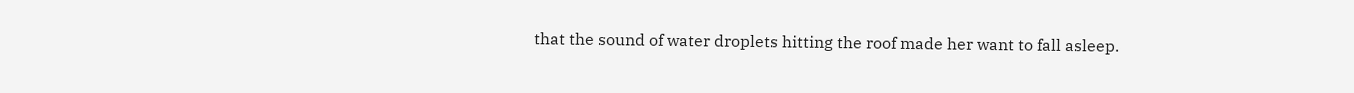that the sound of water droplets hitting the roof made her want to fall asleep.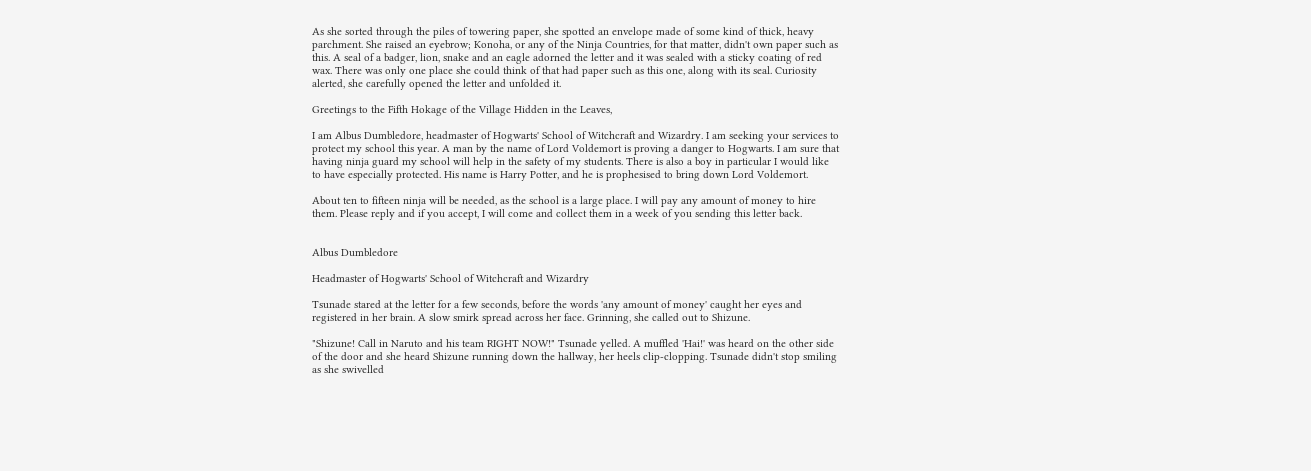As she sorted through the piles of towering paper, she spotted an envelope made of some kind of thick, heavy parchment. She raised an eyebrow; Konoha, or any of the Ninja Countries, for that matter, didn't own paper such as this. A seal of a badger, lion, snake and an eagle adorned the letter and it was sealed with a sticky coating of red wax. There was only one place she could think of that had paper such as this one, along with its seal. Curiosity alerted, she carefully opened the letter and unfolded it.

Greetings to the Fifth Hokage of the Village Hidden in the Leaves,

I am Albus Dumbledore, headmaster of Hogwarts' School of Witchcraft and Wizardry. I am seeking your services to protect my school this year. A man by the name of Lord Voldemort is proving a danger to Hogwarts. I am sure that having ninja guard my school will help in the safety of my students. There is also a boy in particular I would like to have especially protected. His name is Harry Potter, and he is prophesised to bring down Lord Voldemort.

About ten to fifteen ninja will be needed, as the school is a large place. I will pay any amount of money to hire them. Please reply and if you accept, I will come and collect them in a week of you sending this letter back.


Albus Dumbledore

Headmaster of Hogwarts' School of Witchcraft and Wizardry

Tsunade stared at the letter for a few seconds, before the words 'any amount of money' caught her eyes and registered in her brain. A slow smirk spread across her face. Grinning, she called out to Shizune.

"Shizune! Call in Naruto and his team RIGHT NOW!" Tsunade yelled. A muffled 'Hai!' was heard on the other side of the door and she heard Shizune running down the hallway, her heels clip-clopping. Tsunade didn't stop smiling as she swivelled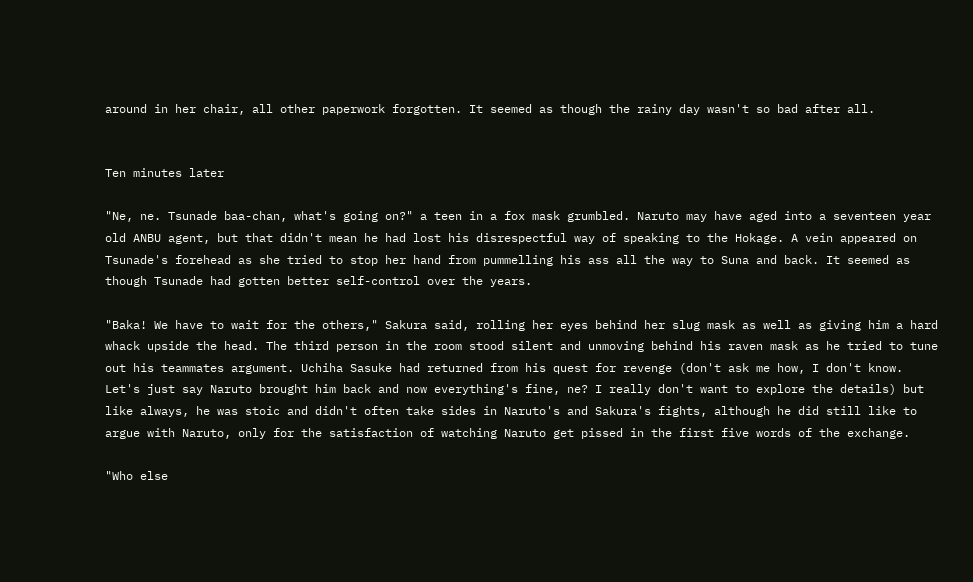around in her chair, all other paperwork forgotten. It seemed as though the rainy day wasn't so bad after all.


Ten minutes later

"Ne, ne. Tsunade baa-chan, what's going on?" a teen in a fox mask grumbled. Naruto may have aged into a seventeen year old ANBU agent, but that didn't mean he had lost his disrespectful way of speaking to the Hokage. A vein appeared on Tsunade's forehead as she tried to stop her hand from pummelling his ass all the way to Suna and back. It seemed as though Tsunade had gotten better self-control over the years.

"Baka! We have to wait for the others," Sakura said, rolling her eyes behind her slug mask as well as giving him a hard whack upside the head. The third person in the room stood silent and unmoving behind his raven mask as he tried to tune out his teammates argument. Uchiha Sasuke had returned from his quest for revenge (don't ask me how, I don't know. Let's just say Naruto brought him back and now everything's fine, ne? I really don't want to explore the details) but like always, he was stoic and didn't often take sides in Naruto's and Sakura's fights, although he did still like to argue with Naruto, only for the satisfaction of watching Naruto get pissed in the first five words of the exchange.

"Who else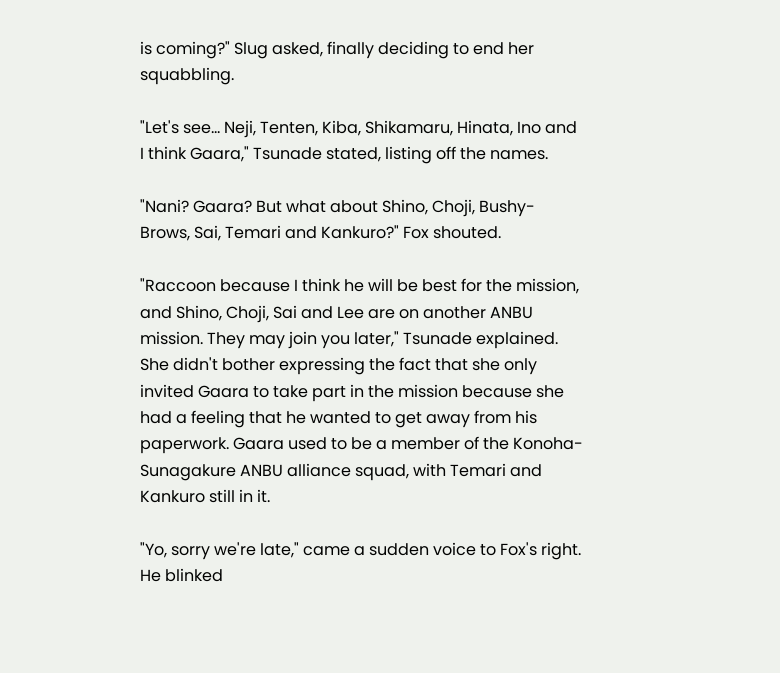is coming?" Slug asked, finally deciding to end her squabbling.

"Let's see... Neji, Tenten, Kiba, Shikamaru, Hinata, Ino and I think Gaara," Tsunade stated, listing off the names.

"Nani? Gaara? But what about Shino, Choji, Bushy-Brows, Sai, Temari and Kankuro?" Fox shouted.

"Raccoon because I think he will be best for the mission, and Shino, Choji, Sai and Lee are on another ANBU mission. They may join you later," Tsunade explained. She didn't bother expressing the fact that she only invited Gaara to take part in the mission because she had a feeling that he wanted to get away from his paperwork. Gaara used to be a member of the Konoha-Sunagakure ANBU alliance squad, with Temari and Kankuro still in it.

"Yo, sorry we're late," came a sudden voice to Fox's right. He blinked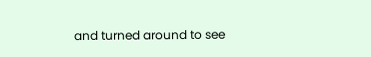and turned around to see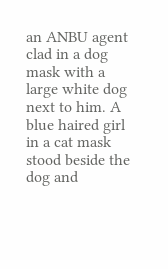an ANBU agent clad in a dog mask with a large white dog next to him. A blue haired girl in a cat mask stood beside the dog and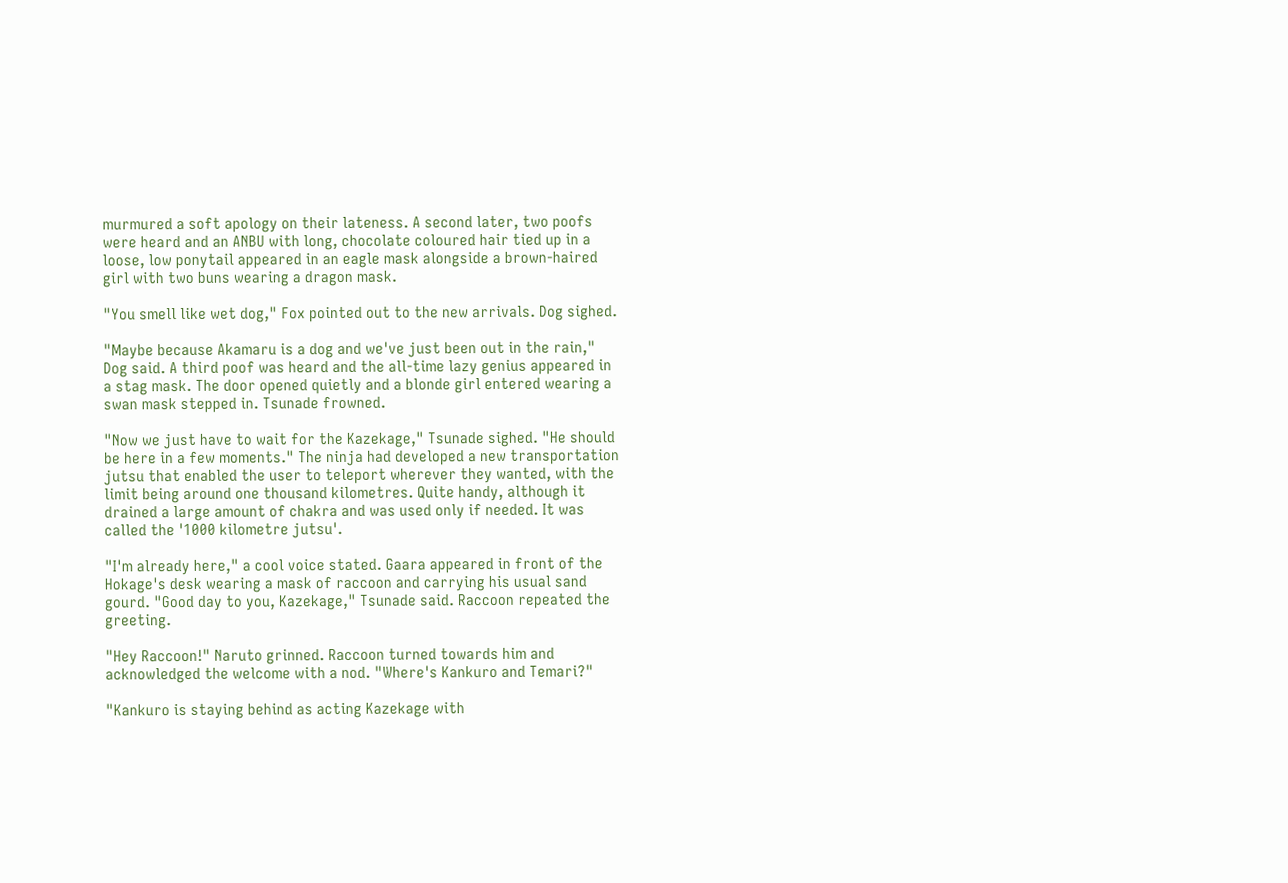murmured a soft apology on their lateness. A second later, two poofs were heard and an ANBU with long, chocolate coloured hair tied up in a loose, low ponytail appeared in an eagle mask alongside a brown-haired girl with two buns wearing a dragon mask.

"You smell like wet dog," Fox pointed out to the new arrivals. Dog sighed.

"Maybe because Akamaru is a dog and we've just been out in the rain," Dog said. A third poof was heard and the all-time lazy genius appeared in a stag mask. The door opened quietly and a blonde girl entered wearing a swan mask stepped in. Tsunade frowned.

"Now we just have to wait for the Kazekage," Tsunade sighed. "He should be here in a few moments." The ninja had developed a new transportation jutsu that enabled the user to teleport wherever they wanted, with the limit being around one thousand kilometres. Quite handy, although it drained a large amount of chakra and was used only if needed. It was called the '1000 kilometre jutsu'.

"I'm already here," a cool voice stated. Gaara appeared in front of the Hokage's desk wearing a mask of raccoon and carrying his usual sand gourd. "Good day to you, Kazekage," Tsunade said. Raccoon repeated the greeting.

"Hey Raccoon!" Naruto grinned. Raccoon turned towards him and acknowledged the welcome with a nod. "Where's Kankuro and Temari?"

"Kankuro is staying behind as acting Kazekage with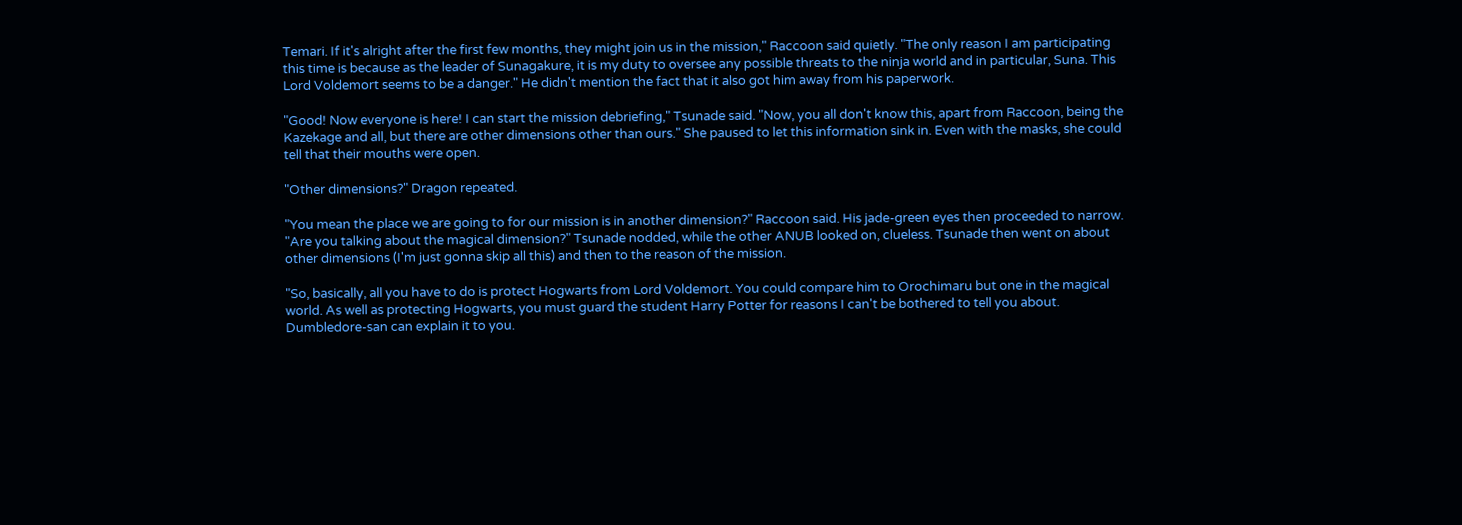Temari. If it's alright after the first few months, they might join us in the mission," Raccoon said quietly. "The only reason I am participating this time is because as the leader of Sunagakure, it is my duty to oversee any possible threats to the ninja world and in particular, Suna. This Lord Voldemort seems to be a danger." He didn't mention the fact that it also got him away from his paperwork.

"Good! Now everyone is here! I can start the mission debriefing," Tsunade said. "Now, you all don't know this, apart from Raccoon, being the Kazekage and all, but there are other dimensions other than ours." She paused to let this information sink in. Even with the masks, she could tell that their mouths were open.

"Other dimensions?" Dragon repeated.

"You mean the place we are going to for our mission is in another dimension?" Raccoon said. His jade-green eyes then proceeded to narrow. "Are you talking about the magical dimension?" Tsunade nodded, while the other ANUB looked on, clueless. Tsunade then went on about other dimensions (I'm just gonna skip all this) and then to the reason of the mission.

"So, basically, all you have to do is protect Hogwarts from Lord Voldemort. You could compare him to Orochimaru but one in the magical world. As well as protecting Hogwarts, you must guard the student Harry Potter for reasons I can't be bothered to tell you about. Dumbledore-san can explain it to you.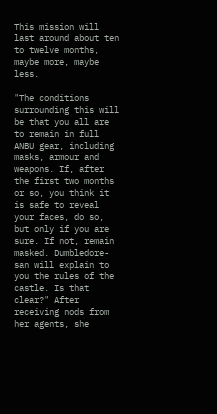This mission will last around about ten to twelve months, maybe more, maybe less.

"The conditions surrounding this will be that you all are to remain in full ANBU gear, including masks, armour and weapons. If, after the first two months or so, you think it is safe to reveal your faces, do so, but only if you are sure. If not, remain masked. Dumbledore-san will explain to you the rules of the castle. Is that clear?" After receiving nods from her agents, she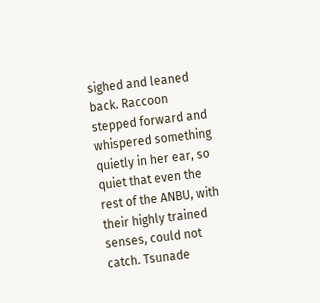sighed and leaned back. Raccoon stepped forward and whispered something quietly in her ear, so quiet that even the rest of the ANBU, with their highly trained senses, could not catch. Tsunade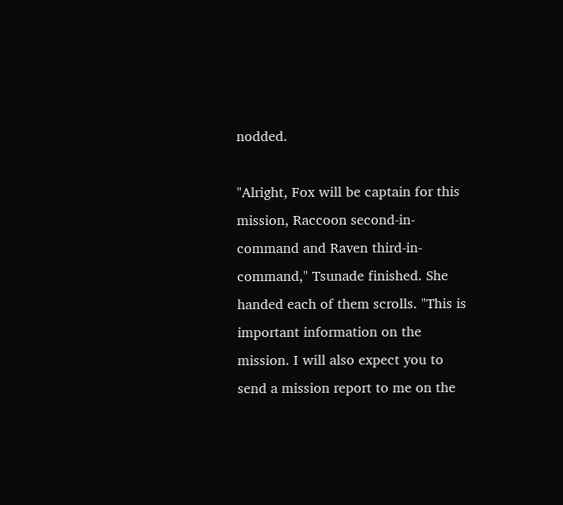nodded.

"Alright, Fox will be captain for this mission, Raccoon second-in-command and Raven third-in-command," Tsunade finished. She handed each of them scrolls. "This is important information on the mission. I will also expect you to send a mission report to me on the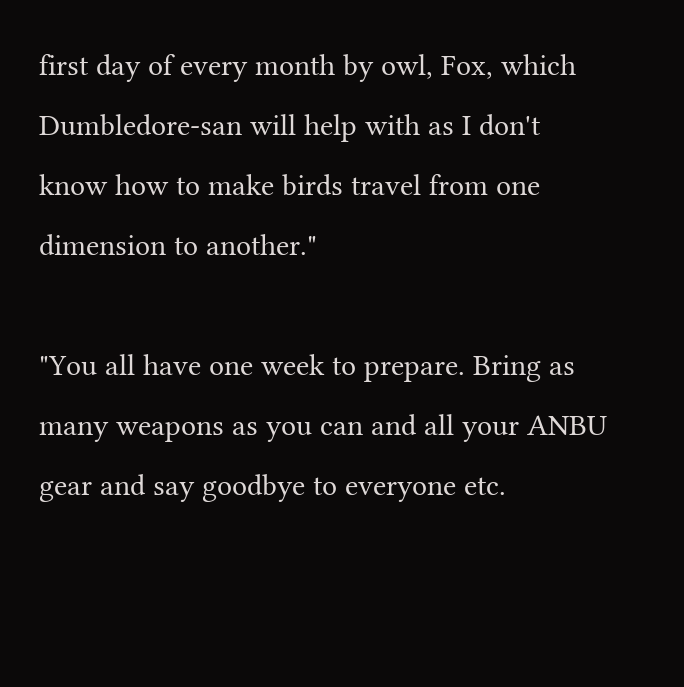first day of every month by owl, Fox, which Dumbledore-san will help with as I don't know how to make birds travel from one dimension to another."

"You all have one week to prepare. Bring as many weapons as you can and all your ANBU gear and say goodbye to everyone etc.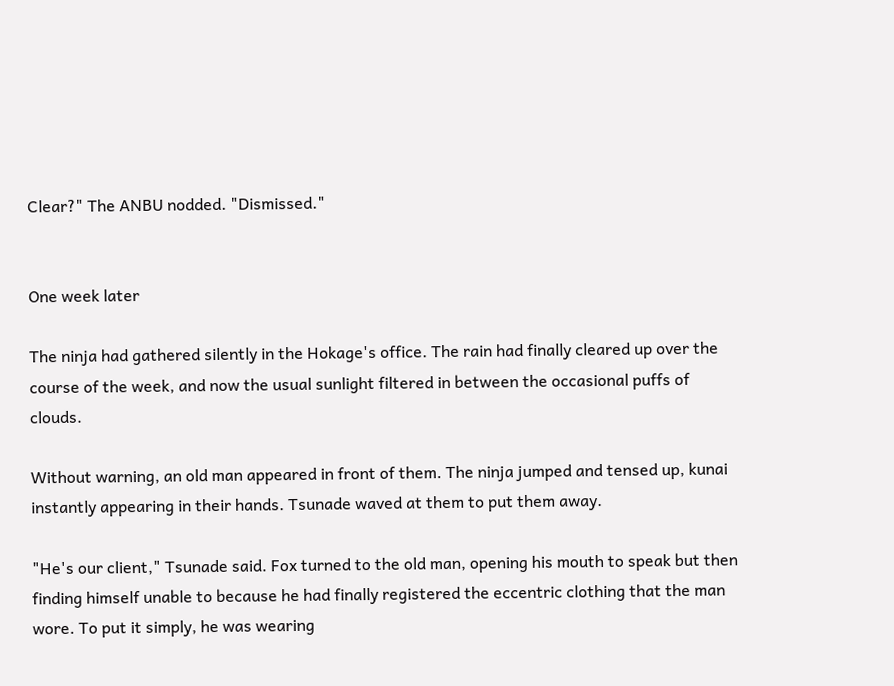Clear?" The ANBU nodded. "Dismissed."


One week later

The ninja had gathered silently in the Hokage's office. The rain had finally cleared up over the course of the week, and now the usual sunlight filtered in between the occasional puffs of clouds.

Without warning, an old man appeared in front of them. The ninja jumped and tensed up, kunai instantly appearing in their hands. Tsunade waved at them to put them away.

"He's our client," Tsunade said. Fox turned to the old man, opening his mouth to speak but then finding himself unable to because he had finally registered the eccentric clothing that the man wore. To put it simply, he was wearing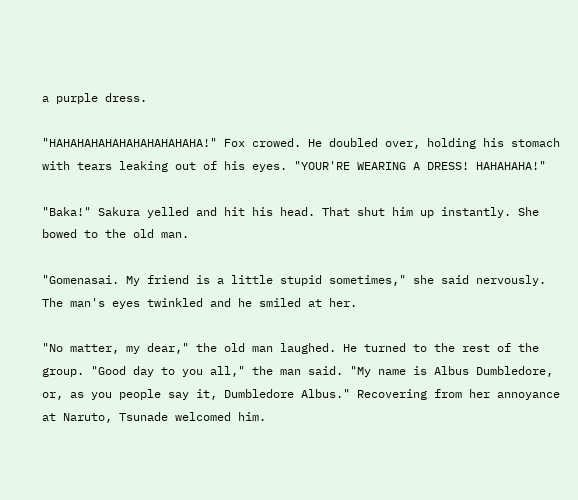a purple dress.

"HAHAHAHAHAHAHAHAHAHAHA!" Fox crowed. He doubled over, holding his stomach with tears leaking out of his eyes. "YOUR'RE WEARING A DRESS! HAHAHAHA!"

"Baka!" Sakura yelled and hit his head. That shut him up instantly. She bowed to the old man.

"Gomenasai. My friend is a little stupid sometimes," she said nervously. The man's eyes twinkled and he smiled at her.

"No matter, my dear," the old man laughed. He turned to the rest of the group. "Good day to you all," the man said. "My name is Albus Dumbledore, or, as you people say it, Dumbledore Albus." Recovering from her annoyance at Naruto, Tsunade welcomed him.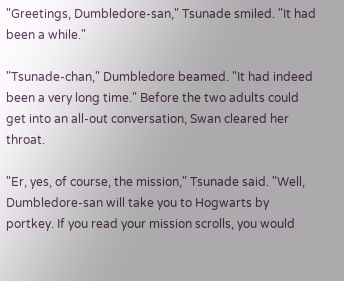"Greetings, Dumbledore-san," Tsunade smiled. "It had been a while."

"Tsunade-chan," Dumbledore beamed. "It had indeed been a very long time." Before the two adults could get into an all-out conversation, Swan cleared her throat.

"Er, yes, of course, the mission," Tsunade said. "Well, Dumbledore-san will take you to Hogwarts by portkey. If you read your mission scrolls, you would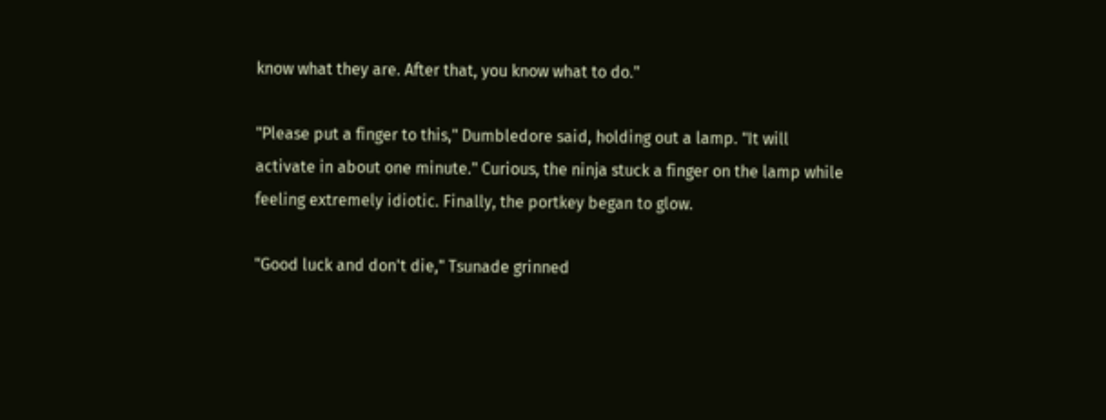know what they are. After that, you know what to do."

"Please put a finger to this," Dumbledore said, holding out a lamp. "It will activate in about one minute." Curious, the ninja stuck a finger on the lamp while feeling extremely idiotic. Finally, the portkey began to glow.

"Good luck and don't die," Tsunade grinned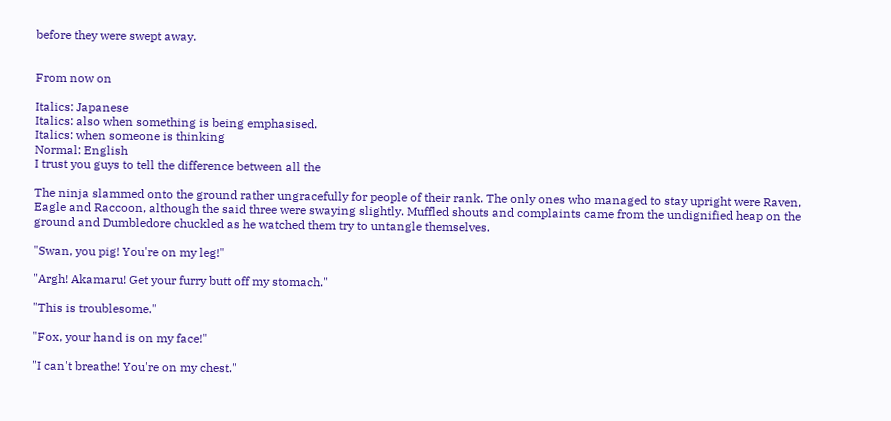before they were swept away.


From now on

Italics: Japanese
Italics: also when something is being emphasised.
Italics: when someone is thinking
Normal: English
I trust you guys to tell the difference between all the

The ninja slammed onto the ground rather ungracefully for people of their rank. The only ones who managed to stay upright were Raven, Eagle and Raccoon, although the said three were swaying slightly. Muffled shouts and complaints came from the undignified heap on the ground and Dumbledore chuckled as he watched them try to untangle themselves.

"Swan, you pig! You're on my leg!"

"Argh! Akamaru! Get your furry butt off my stomach."

"This is troublesome."

"Fox, your hand is on my face!"

"I can't breathe! You're on my chest."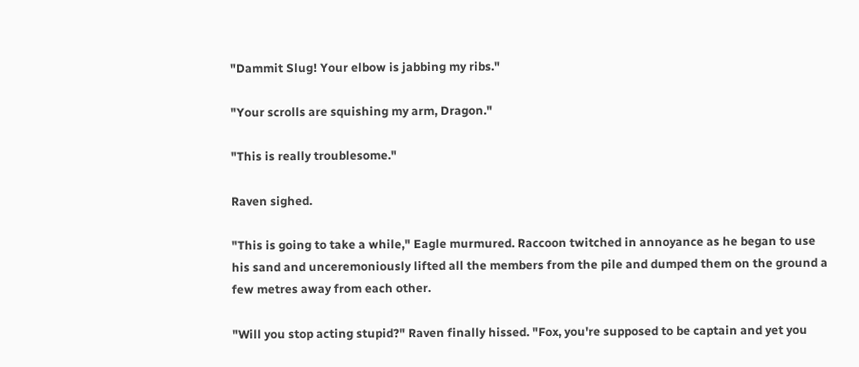"Dammit Slug! Your elbow is jabbing my ribs."

"Your scrolls are squishing my arm, Dragon."

"This is really troublesome."

Raven sighed.

"This is going to take a while," Eagle murmured. Raccoon twitched in annoyance as he began to use his sand and unceremoniously lifted all the members from the pile and dumped them on the ground a few metres away from each other.

"Will you stop acting stupid?" Raven finally hissed. "Fox, you're supposed to be captain and yet you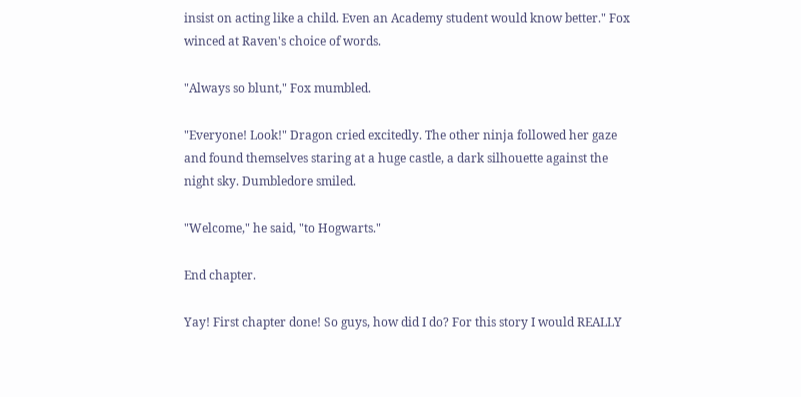insist on acting like a child. Even an Academy student would know better." Fox winced at Raven's choice of words.

"Always so blunt," Fox mumbled.

"Everyone! Look!" Dragon cried excitedly. The other ninja followed her gaze and found themselves staring at a huge castle, a dark silhouette against the night sky. Dumbledore smiled.

"Welcome," he said, "to Hogwarts."

End chapter.

Yay! First chapter done! So guys, how did I do? For this story I would REALLY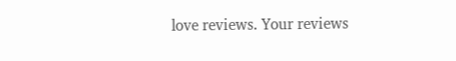love reviews. Your reviews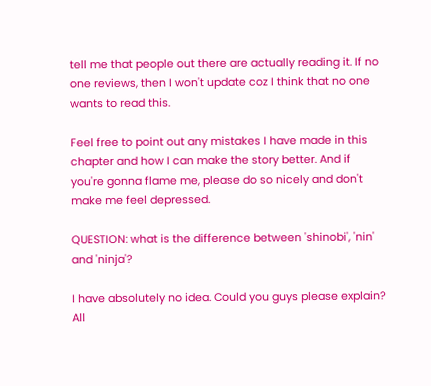tell me that people out there are actually reading it. If no one reviews, then I won't update coz I think that no one wants to read this.

Feel free to point out any mistakes I have made in this chapter and how I can make the story better. And if you're gonna flame me, please do so nicely and don't make me feel depressed.

QUESTION: what is the difference between 'shinobi', 'nin' and 'ninja'?

I have absolutely no idea. Could you guys please explain? All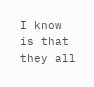I know is that they all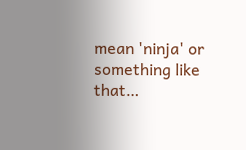mean 'ninja' or something like that…